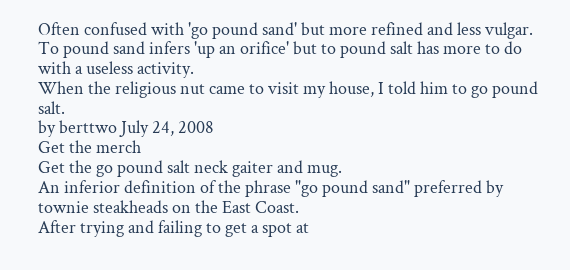Often confused with 'go pound sand' but more refined and less vulgar. To pound sand infers 'up an orifice' but to pound salt has more to do with a useless activity.
When the religious nut came to visit my house, I told him to go pound salt.
by berttwo July 24, 2008
Get the merch
Get the go pound salt neck gaiter and mug.
An inferior definition of the phrase "go pound sand" preferred by townie steakheads on the East Coast.
After trying and failing to get a spot at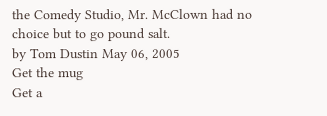the Comedy Studio, Mr. McClown had no choice but to go pound salt.
by Tom Dustin May 06, 2005
Get the mug
Get a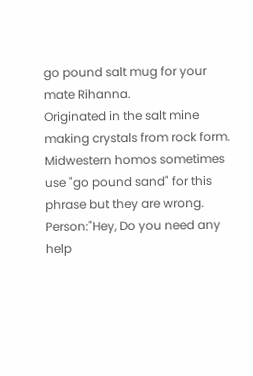go pound salt mug for your mate Rihanna.
Originated in the salt mine making crystals from rock form. Midwestern homos sometimes use "go pound sand" for this phrase but they are wrong.
Person:"Hey, Do you need any help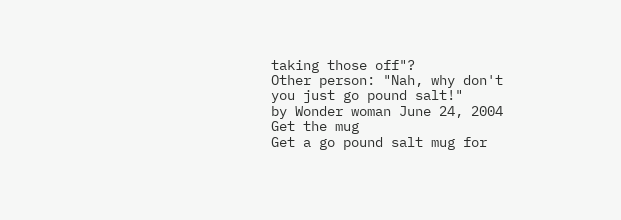taking those off"?
Other person: "Nah, why don't you just go pound salt!"
by Wonder woman June 24, 2004
Get the mug
Get a go pound salt mug for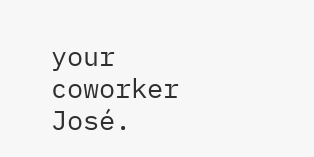your coworker José.